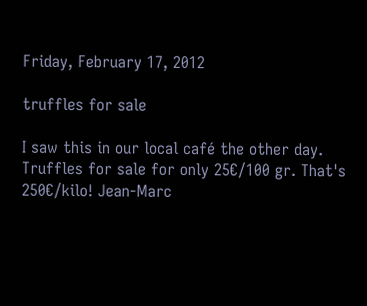Friday, February 17, 2012

truffles for sale

I saw this in our local café the other day. Truffles for sale for only 25€/100 gr. That's 250€/kilo! Jean-Marc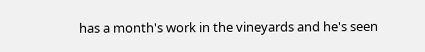has a month's work in the vineyards and he's seen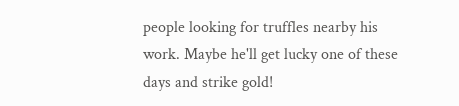people looking for truffles nearby his work. Maybe he'll get lucky one of these days and strike gold!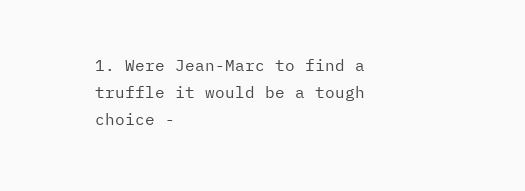1. Were Jean-Marc to find a truffle it would be a tough choice -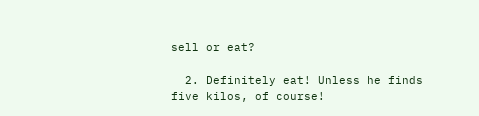sell or eat?

  2. Definitely eat! Unless he finds five kilos, of course!